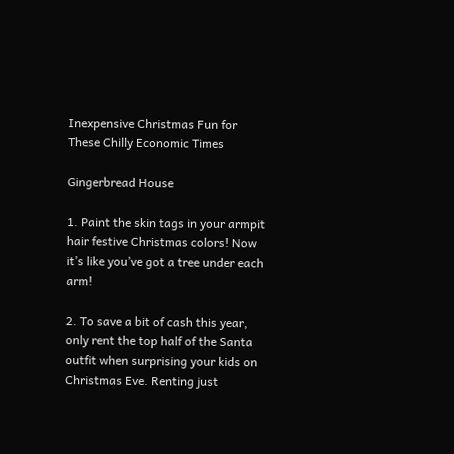Inexpensive Christmas Fun for These Chilly Economic Times

Gingerbread House

1. Paint the skin tags in your armpit hair festive Christmas colors! Now it’s like you’ve got a tree under each arm!

2. To save a bit of cash this year, only rent the top half of the Santa outfit when surprising your kids on Christmas Eve. Renting just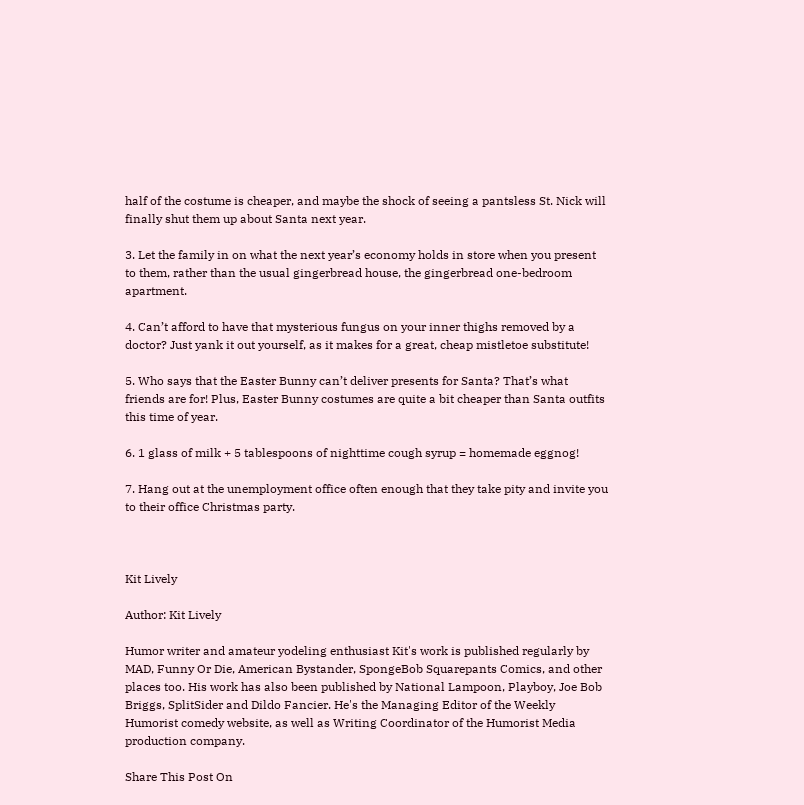half of the costume is cheaper, and maybe the shock of seeing a pantsless St. Nick will finally shut them up about Santa next year.

3. Let the family in on what the next year’s economy holds in store when you present to them, rather than the usual gingerbread house, the gingerbread one-bedroom apartment.

4. Can’t afford to have that mysterious fungus on your inner thighs removed by a doctor? Just yank it out yourself, as it makes for a great, cheap mistletoe substitute!

5. Who says that the Easter Bunny can’t deliver presents for Santa? That’s what friends are for! Plus, Easter Bunny costumes are quite a bit cheaper than Santa outfits this time of year.

6. 1 glass of milk + 5 tablespoons of nighttime cough syrup = homemade eggnog!

7. Hang out at the unemployment office often enough that they take pity and invite you to their office Christmas party.



Kit Lively

Author: Kit Lively

Humor writer and amateur yodeling enthusiast Kit's work is published regularly by MAD, Funny Or Die, American Bystander, SpongeBob Squarepants Comics, and other places too. His work has also been published by National Lampoon, Playboy, Joe Bob Briggs, SplitSider and Dildo Fancier. He's the Managing Editor of the Weekly Humorist comedy website, as well as Writing Coordinator of the Humorist Media production company.

Share This Post On